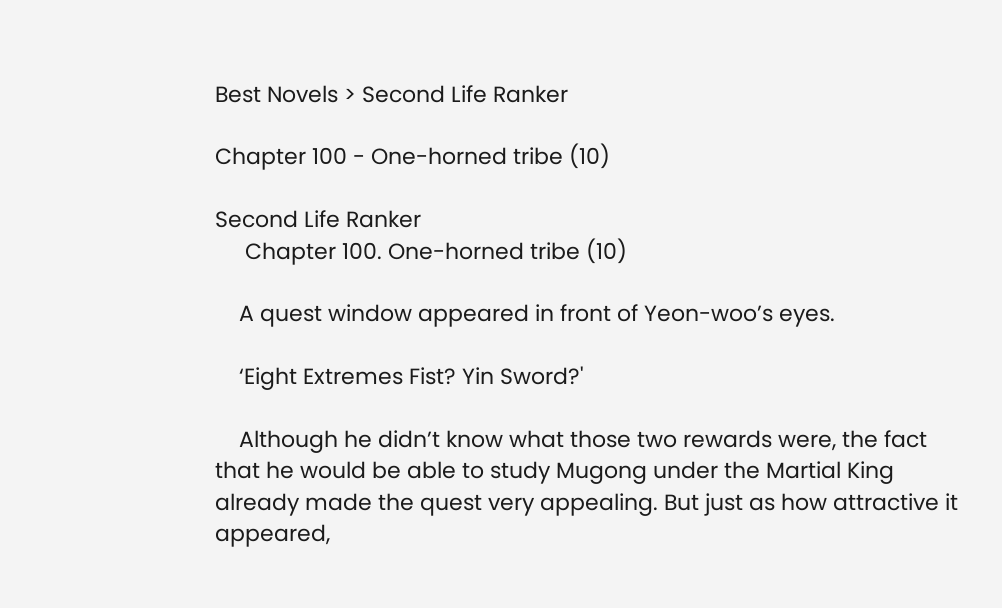Best Novels > Second Life Ranker

Chapter 100 - One-horned tribe (10)

Second Life Ranker
     Chapter 100. One-horned tribe (10)

    A quest window appeared in front of Yeon-woo’s eyes.

    ‘Eight Extremes Fist? Yin Sword?'

    Although he didn’t know what those two rewards were, the fact that he would be able to study Mugong under the Martial King already made the quest very appealing. But just as how attractive it appeared,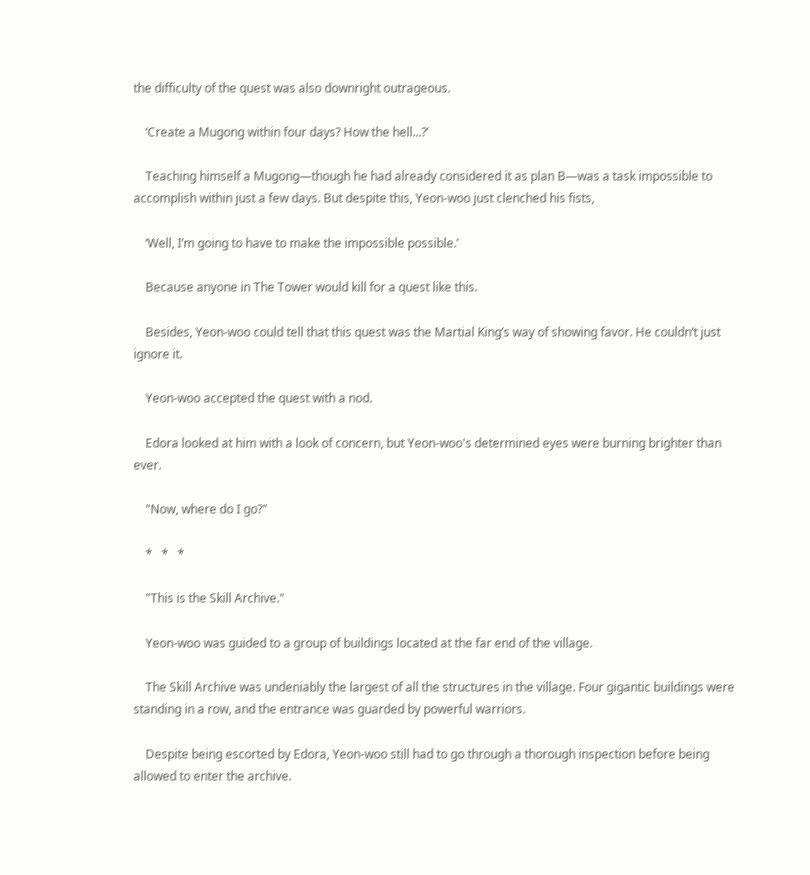the difficulty of the quest was also downright outrageous.

    ‘Create a Mugong within four days? How the hell...?’

    Teaching himself a Mugong—though he had already considered it as plan B—was a task impossible to accomplish within just a few days. But despite this, Yeon-woo just clenched his fists,

    ‘Well, I’m going to have to make the impossible possible.’

    Because anyone in The Tower would kill for a quest like this.

    Besides, Yeon-woo could tell that this quest was the Martial King’s way of showing favor. He couldn’t just ignore it.

    Yeon-woo accepted the quest with a nod.

    Edora looked at him with a look of concern, but Yeon-woo's determined eyes were burning brighter than ever.

    "Now, where do I go?"

    *   *   *

    "This is the Skill Archive."

    Yeon-woo was guided to a group of buildings located at the far end of the village.

    The Skill Archive was undeniably the largest of all the structures in the village. Four gigantic buildings were standing in a row, and the entrance was guarded by powerful warriors.

    Despite being escorted by Edora, Yeon-woo still had to go through a thorough inspection before being allowed to enter the archive.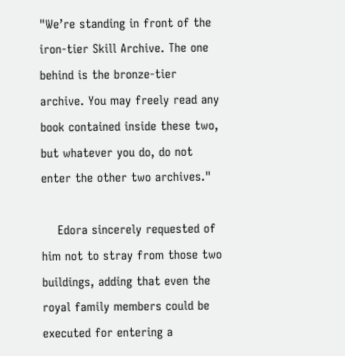"We’re standing in front of the iron-tier Skill Archive. The one behind is the bronze-tier archive. You may freely read any book contained inside these two, but whatever you do, do not enter the other two archives."

    Edora sincerely requested of him not to stray from those two buildings, adding that even the royal family members could be executed for entering a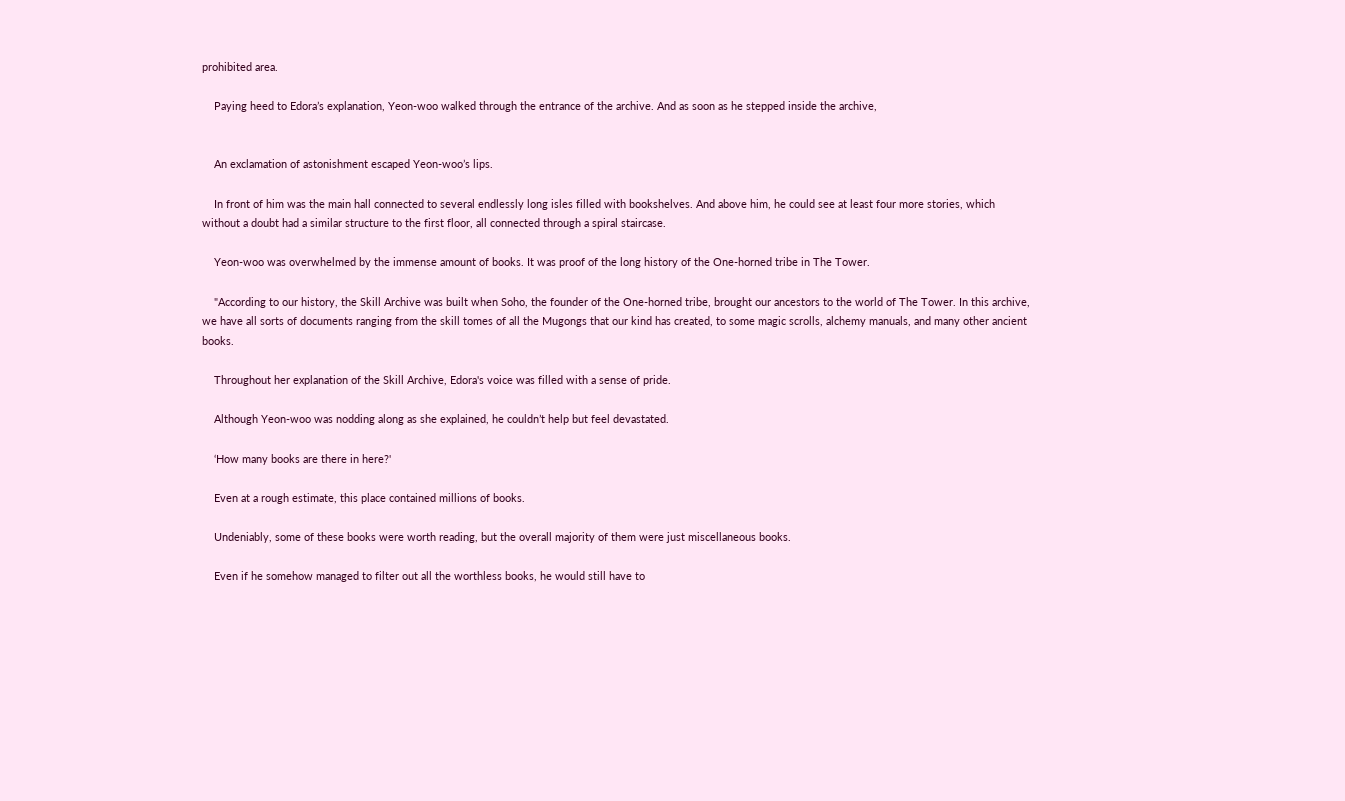prohibited area.

    Paying heed to Edora’s explanation, Yeon-woo walked through the entrance of the archive. And as soon as he stepped inside the archive,


    An exclamation of astonishment escaped Yeon-woo’s lips.

    In front of him was the main hall connected to several endlessly long isles filled with bookshelves. And above him, he could see at least four more stories, which without a doubt had a similar structure to the first floor, all connected through a spiral staircase.

    Yeon-woo was overwhelmed by the immense amount of books. It was proof of the long history of the One-horned tribe in The Tower.

    "According to our history, the Skill Archive was built when Soho, the founder of the One-horned tribe, brought our ancestors to the world of The Tower. In this archive, we have all sorts of documents ranging from the skill tomes of all the Mugongs that our kind has created, to some magic scrolls, alchemy manuals, and many other ancient books.

    Throughout her explanation of the Skill Archive, Edora's voice was filled with a sense of pride.

    Although Yeon-woo was nodding along as she explained, he couldn’t help but feel devastated.

    ‘How many books are there in here?'

    Even at a rough estimate, this place contained millions of books.

    Undeniably, some of these books were worth reading, but the overall majority of them were just miscellaneous books.

    Even if he somehow managed to filter out all the worthless books, he would still have to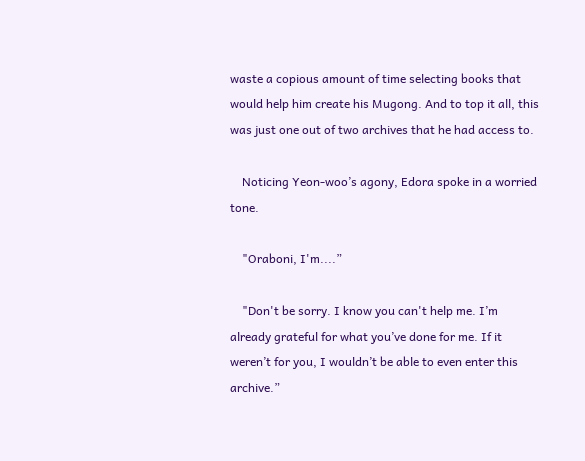waste a copious amount of time selecting books that would help him create his Mugong. And to top it all, this was just one out of two archives that he had access to.

    Noticing Yeon-woo’s agony, Edora spoke in a worried tone.

    "Oraboni, I'm....”

    "Don't be sorry. I know you can't help me. I’m already grateful for what you’ve done for me. If it weren’t for you, I wouldn’t be able to even enter this archive.”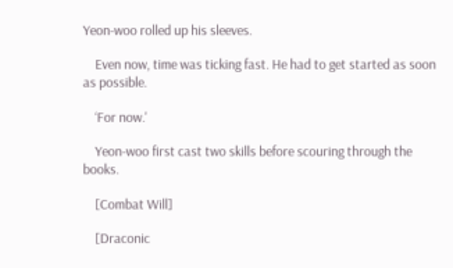Yeon-woo rolled up his sleeves.

    Even now, time was ticking fast. He had to get started as soon as possible.

    ‘For now.'

    Yeon-woo first cast two skills before scouring through the books.

    [Combat Will]

    [Draconic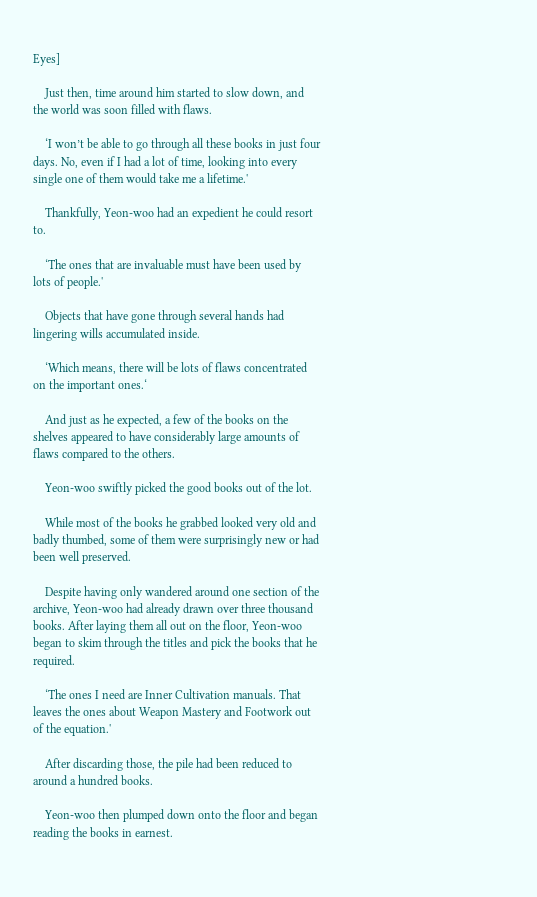Eyes]

    Just then, time around him started to slow down, and the world was soon filled with flaws.

    ‘I won’t be able to go through all these books in just four days. No, even if I had a lot of time, looking into every single one of them would take me a lifetime.'

    Thankfully, Yeon-woo had an expedient he could resort to.

    ‘The ones that are invaluable must have been used by lots of people.'

    Objects that have gone through several hands had lingering wills accumulated inside.

    ‘Which means, there will be lots of flaws concentrated on the important ones.‘

    And just as he expected, a few of the books on the shelves appeared to have considerably large amounts of flaws compared to the others.

    Yeon-woo swiftly picked the good books out of the lot.

    While most of the books he grabbed looked very old and badly thumbed, some of them were surprisingly new or had been well preserved.

    Despite having only wandered around one section of the archive, Yeon-woo had already drawn over three thousand books. After laying them all out on the floor, Yeon-woo began to skim through the titles and pick the books that he required.

    ‘The ones I need are Inner Cultivation manuals. That leaves the ones about Weapon Mastery and Footwork out of the equation.'

    After discarding those, the pile had been reduced to around a hundred books.

    Yeon-woo then plumped down onto the floor and began reading the books in earnest.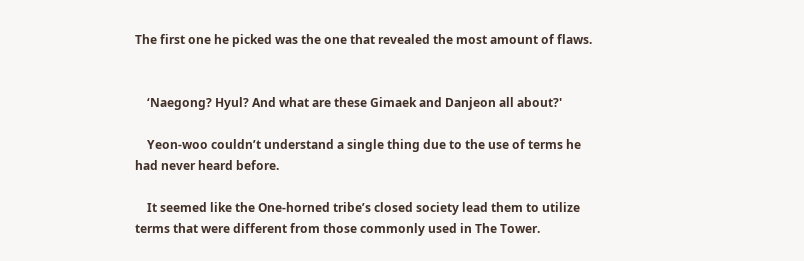The first one he picked was the one that revealed the most amount of flaws.


    ‘Naegong? Hyul? And what are these Gimaek and Danjeon all about?'

    Yeon-woo couldn’t understand a single thing due to the use of terms he had never heard before.

    It seemed like the One-horned tribe’s closed society lead them to utilize terms that were different from those commonly used in The Tower.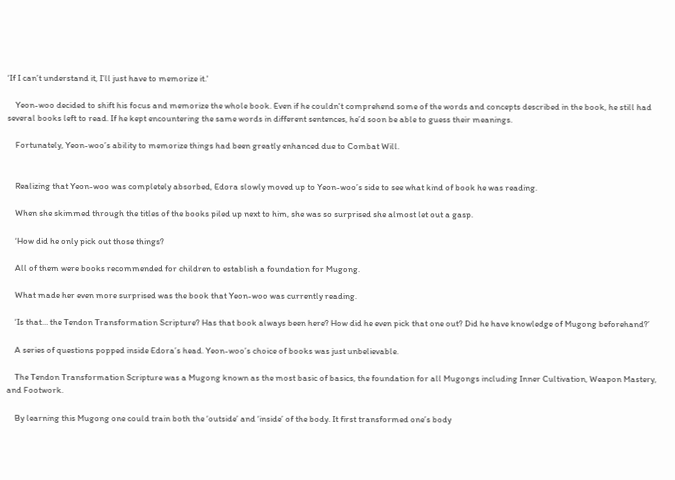‘If I can’t understand it, I’ll just have to memorize it.'

    Yeon-woo decided to shift his focus and memorize the whole book. Even if he couldn't comprehend some of the words and concepts described in the book, he still had several books left to read. If he kept encountering the same words in different sentences, he’d soon be able to guess their meanings.

    Fortunately, Yeon-woo’s ability to memorize things had been greatly enhanced due to Combat Will.


    Realizing that Yeon-woo was completely absorbed, Edora slowly moved up to Yeon-woo’s side to see what kind of book he was reading.

    When she skimmed through the titles of the books piled up next to him, she was so surprised she almost let out a gasp.

    ‘How did he only pick out those things?

    All of them were books recommended for children to establish a foundation for Mugong.

    What made her even more surprised was the book that Yeon-woo was currently reading.

    ‘Is that… the Tendon Transformation Scripture? Has that book always been here? How did he even pick that one out? Did he have knowledge of Mugong beforehand?’

    A series of questions popped inside Edora’s head. Yeon-woo’s choice of books was just unbelievable.

    The Tendon Transformation Scripture was a Mugong known as the most basic of basics, the foundation for all Mugongs including Inner Cultivation, Weapon Mastery, and Footwork.

    By learning this Mugong one could train both the ‘outside’ and ‘inside’ of the body. It first transformed one’s body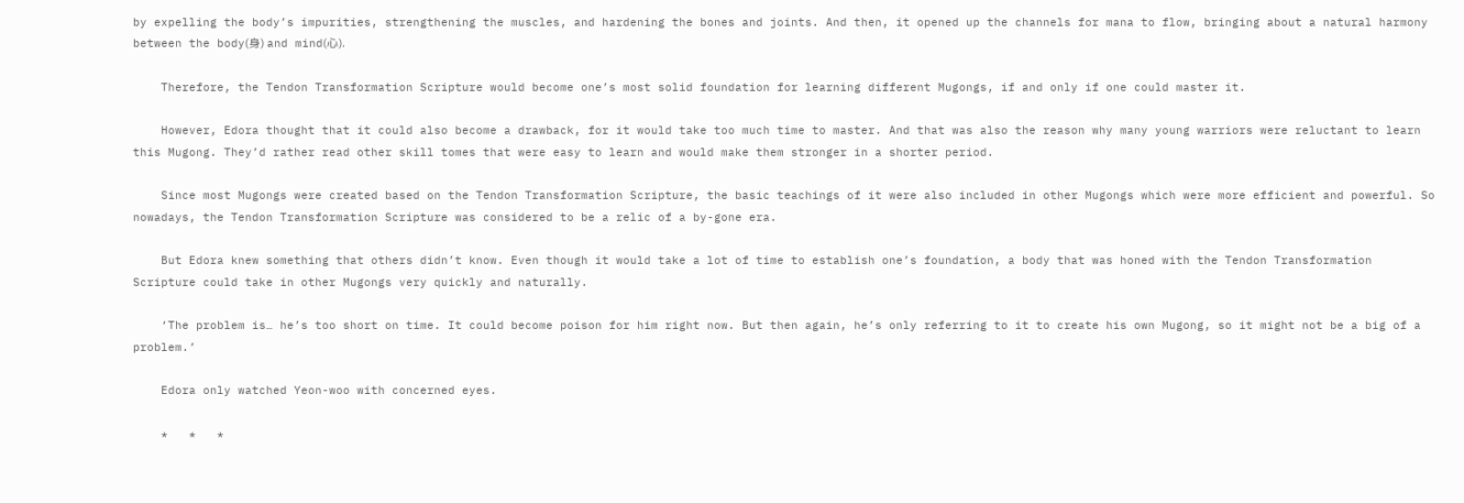by expelling the body’s impurities, strengthening the muscles, and hardening the bones and joints. And then, it opened up the channels for mana to flow, bringing about a natural harmony between the body(身) and mind(心).

    Therefore, the Tendon Transformation Scripture would become one’s most solid foundation for learning different Mugongs, if and only if one could master it.

    However, Edora thought that it could also become a drawback, for it would take too much time to master. And that was also the reason why many young warriors were reluctant to learn this Mugong. They’d rather read other skill tomes that were easy to learn and would make them stronger in a shorter period.

    Since most Mugongs were created based on the Tendon Transformation Scripture, the basic teachings of it were also included in other Mugongs which were more efficient and powerful. So nowadays, the Tendon Transformation Scripture was considered to be a relic of a by-gone era.

    But Edora knew something that others didn’t know. Even though it would take a lot of time to establish one’s foundation, a body that was honed with the Tendon Transformation Scripture could take in other Mugongs very quickly and naturally.

    ‘The problem is… he’s too short on time. It could become poison for him right now. But then again, he’s only referring to it to create his own Mugong, so it might not be a big of a problem.’

    Edora only watched Yeon-woo with concerned eyes.

    *   *   *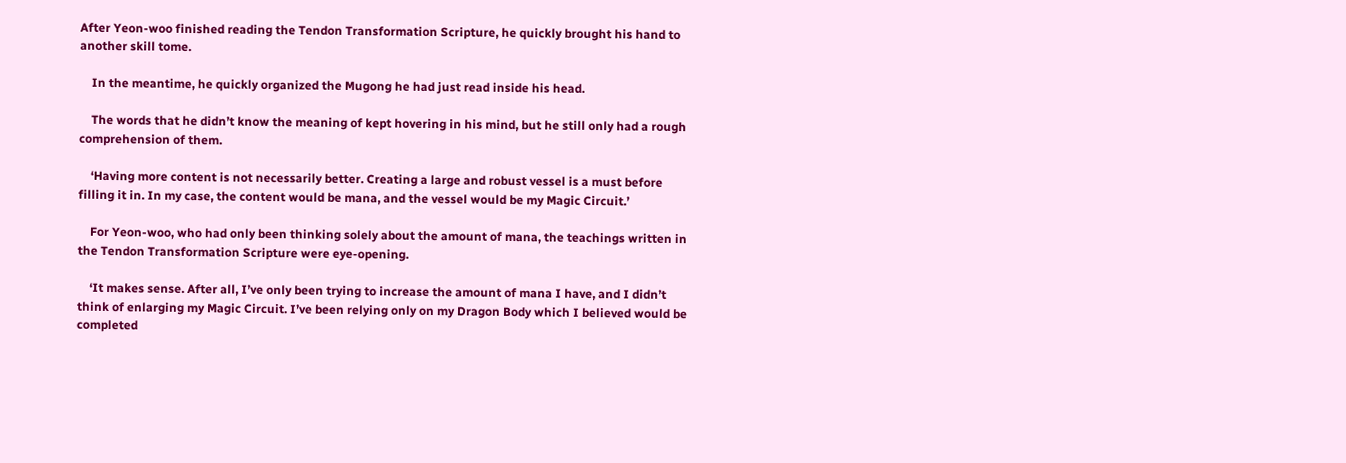After Yeon-woo finished reading the Tendon Transformation Scripture, he quickly brought his hand to another skill tome.

    In the meantime, he quickly organized the Mugong he had just read inside his head.

    The words that he didn’t know the meaning of kept hovering in his mind, but he still only had a rough comprehension of them.

    ‘Having more content is not necessarily better. Creating a large and robust vessel is a must before filling it in. In my case, the content would be mana, and the vessel would be my Magic Circuit.’

    For Yeon-woo, who had only been thinking solely about the amount of mana, the teachings written in the Tendon Transformation Scripture were eye-opening.

    ‘It makes sense. After all, I’ve only been trying to increase the amount of mana I have, and I didn’t think of enlarging my Magic Circuit. I’ve been relying only on my Dragon Body which I believed would be completed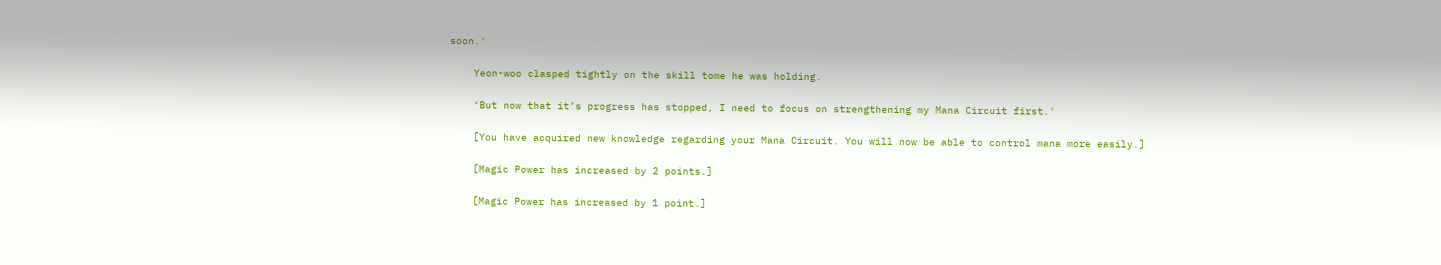soon.'

    Yeon-woo clasped tightly on the skill tome he was holding.

    ‘But now that it’s progress has stopped, I need to focus on strengthening my Mana Circuit first.'

    [You have acquired new knowledge regarding your Mana Circuit. You will now be able to control mana more easily.]

    [Magic Power has increased by 2 points.]

    [Magic Power has increased by 1 point.]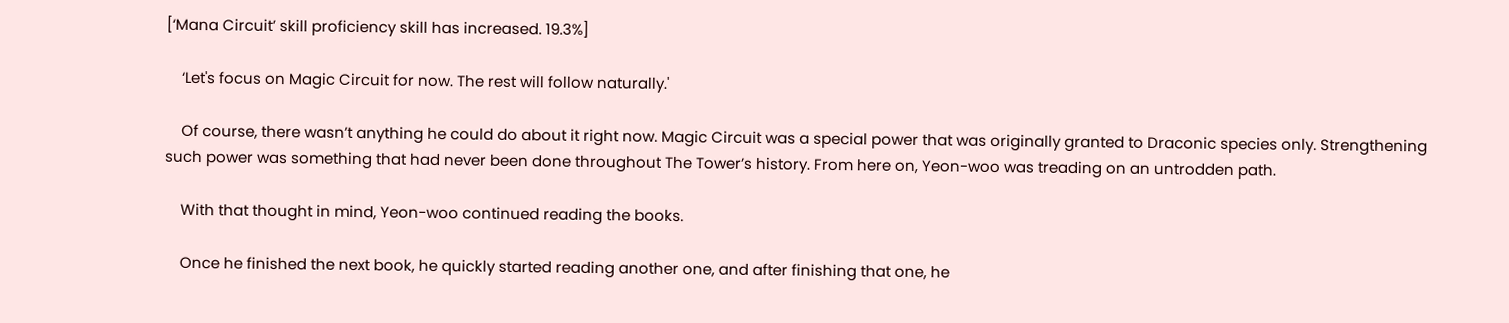[‘Mana Circuit’ skill proficiency skill has increased. 19.3%]

    ‘Let's focus on Magic Circuit for now. The rest will follow naturally.'

    Of course, there wasn’t anything he could do about it right now. Magic Circuit was a special power that was originally granted to Draconic species only. Strengthening such power was something that had never been done throughout The Tower’s history. From here on, Yeon-woo was treading on an untrodden path.

    With that thought in mind, Yeon-woo continued reading the books.

    Once he finished the next book, he quickly started reading another one, and after finishing that one, he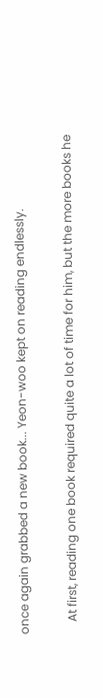once again grabbed a new book... Yeon-woo kept on reading endlessly.

    At first, reading one book required quite a lot of time for him, but the more books he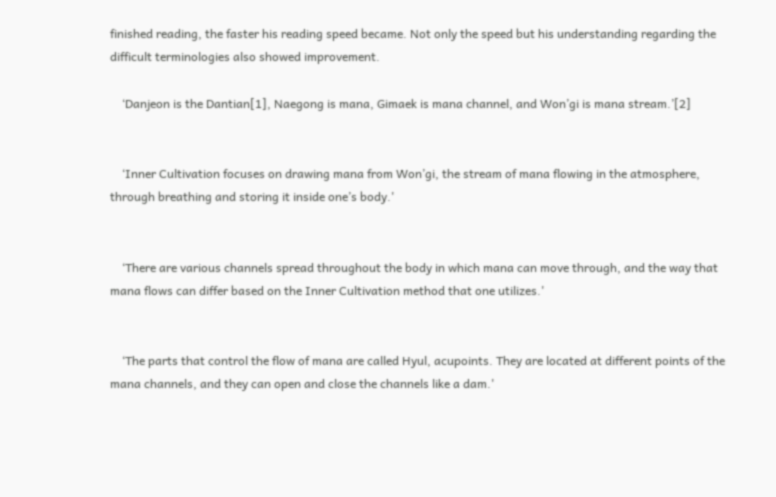finished reading, the faster his reading speed became. Not only the speed but his understanding regarding the difficult terminologies also showed improvement.

    ‘Danjeon is the Dantian[1], Naegong is mana, Gimaek is mana channel, and Won’gi is mana stream.’[2]


    ‘Inner Cultivation focuses on drawing mana from Won’gi, the stream of mana flowing in the atmosphere, through breathing and storing it inside one’s body.'


    ‘There are various channels spread throughout the body in which mana can move through, and the way that mana flows can differ based on the Inner Cultivation method that one utilizes.'


    ‘The parts that control the flow of mana are called Hyul, acupoints. They are located at different points of the mana channels, and they can open and close the channels like a dam.'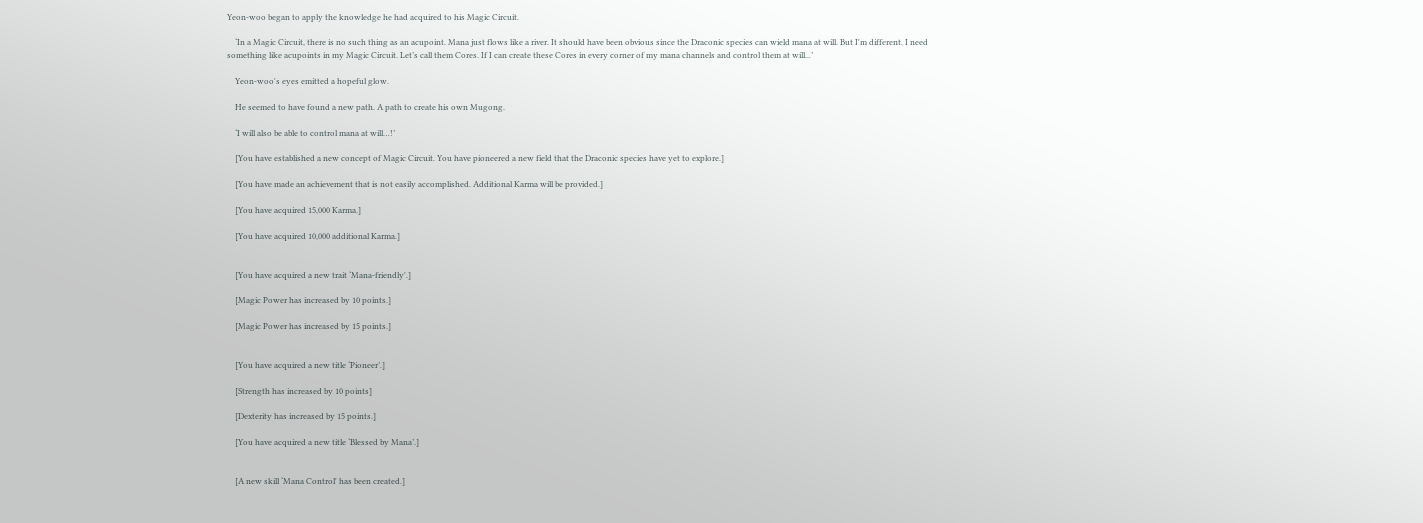Yeon-woo began to apply the knowledge he had acquired to his Magic Circuit.

    ‘In a Magic Circuit, there is no such thing as an acupoint. Mana just flows like a river. It should have been obvious since the Draconic species can wield mana at will. But I'm different. I need something like acupoints in my Magic Circuit. Let’s call them Cores. If I can create these Cores in every corner of my mana channels and control them at will...’

    Yeon-woo's eyes emitted a hopeful glow.

    He seemed to have found a new path. A path to create his own Mugong.

    ‘I will also be able to control mana at will…!’

    [You have established a new concept of Magic Circuit. You have pioneered a new field that the Draconic species have yet to explore.]

    [You have made an achievement that is not easily accomplished. Additional Karma will be provided.]

    [You have acquired 15,000 Karma.]

    [You have acquired 10,000 additional Karma.]


    [You have acquired a new trait ‘Mana-friendly'.]

    [Magic Power has increased by 10 points.]

    [Magic Power has increased by 15 points.]


    [You have acquired a new title ‘Pioneer’.]

    [Strength has increased by 10 points]

    [Dexterity has increased by 15 points.]

    [You have acquired a new title ‘Blessed by Mana’.]


    [A new skill ‘Mana Control' has been created.]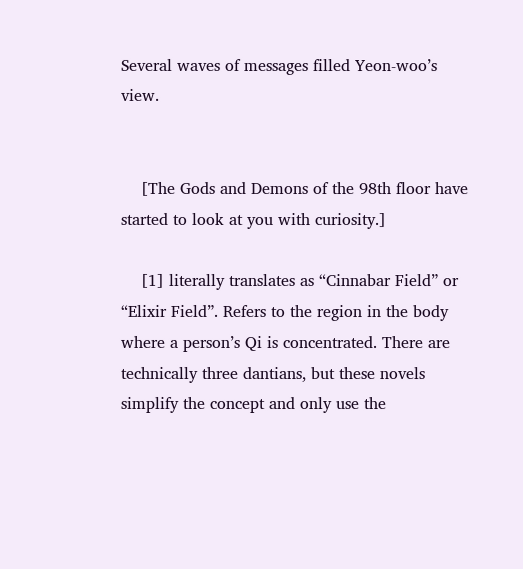Several waves of messages filled Yeon-woo’s view.


    [The Gods and Demons of the 98th floor have started to look at you with curiosity.]

    [1] literally translates as “Cinnabar Field” or “Elixir Field”. Refers to the region in the body where a person’s Qi is concentrated. There are technically three dantians, but these novels simplify the concept and only use the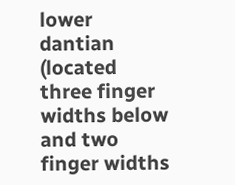lower dantian (located three finger widths below and two finger widths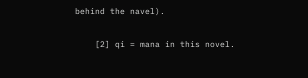behind the navel).

    [2] qi = mana in this novel.